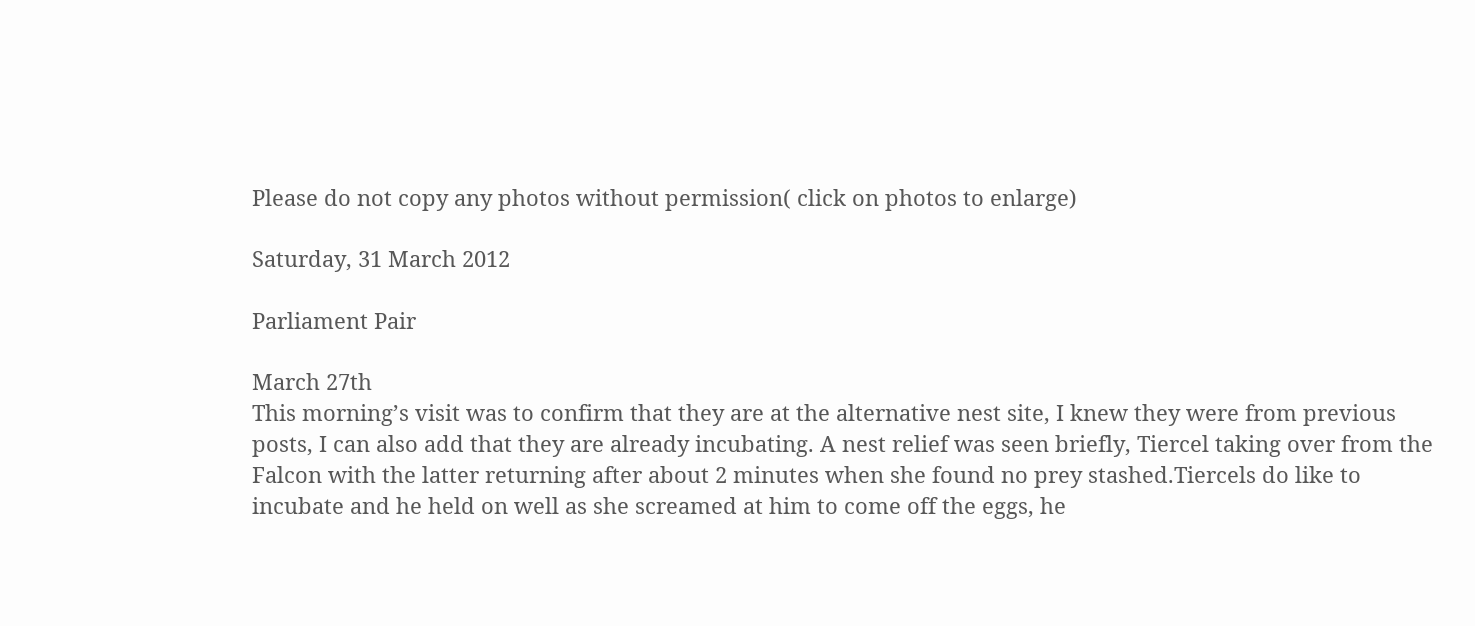Please do not copy any photos without permission( click on photos to enlarge)

Saturday, 31 March 2012

Parliament Pair

March 27th
This morning’s visit was to confirm that they are at the alternative nest site, I knew they were from previous posts, I can also add that they are already incubating. A nest relief was seen briefly, Tiercel taking over from the Falcon with the latter returning after about 2 minutes when she found no prey stashed.Tiercels do like to incubate and he held on well as she screamed at him to come off the eggs, he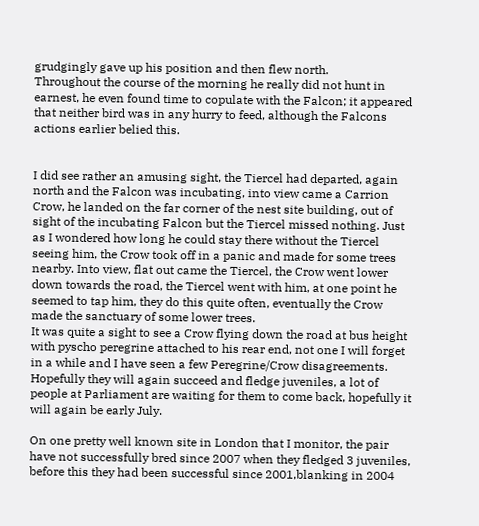grudgingly gave up his position and then flew north.
Throughout the course of the morning he really did not hunt in earnest, he even found time to copulate with the Falcon; it appeared that neither bird was in any hurry to feed, although the Falcons actions earlier belied this.


I did see rather an amusing sight, the Tiercel had departed, again north and the Falcon was incubating, into view came a Carrion Crow, he landed on the far corner of the nest site building, out of sight of the incubating Falcon but the Tiercel missed nothing. Just as I wondered how long he could stay there without the Tiercel seeing him, the Crow took off in a panic and made for some trees nearby. Into view, flat out came the Tiercel, the Crow went lower down towards the road, the Tiercel went with him, at one point he seemed to tap him, they do this quite often, eventually the Crow made the sanctuary of some lower trees.
It was quite a sight to see a Crow flying down the road at bus height with pyscho peregrine attached to his rear end, not one I will forget in a while and I have seen a few Peregrine/Crow disagreements.
Hopefully they will again succeed and fledge juveniles, a lot of people at Parliament are waiting for them to come back, hopefully it will again be early July.

On one pretty well known site in London that I monitor, the pair have not successfully bred since 2007 when they fledged 3 juveniles, before this they had been successful since 2001,blanking in 2004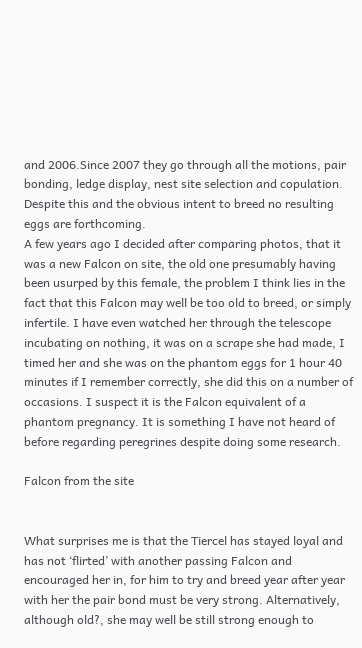and 2006.Since 2007 they go through all the motions, pair bonding, ledge display, nest site selection and copulation. Despite this and the obvious intent to breed no resulting eggs are forthcoming.
A few years ago I decided after comparing photos, that it was a new Falcon on site, the old one presumably having been usurped by this female, the problem I think lies in the fact that this Falcon may well be too old to breed, or simply infertile. I have even watched her through the telescope incubating on nothing, it was on a scrape she had made, I timed her and she was on the phantom eggs for 1 hour 40 minutes if I remember correctly, she did this on a number of occasions. I suspect it is the Falcon equivalent of a phantom pregnancy. It is something I have not heard of before regarding peregrines despite doing some research.

Falcon from the site


What surprises me is that the Tiercel has stayed loyal and has not ‘flirted’ with another passing Falcon and encouraged her in, for him to try and breed year after year with her the pair bond must be very strong. Alternatively, although old?, she may well be still strong enough to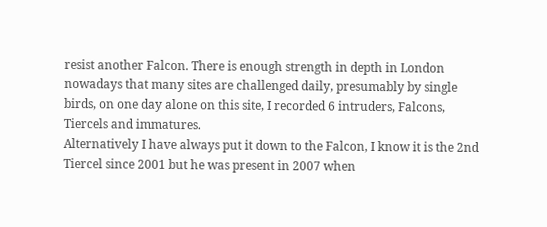resist another Falcon. There is enough strength in depth in London nowadays that many sites are challenged daily, presumably by single birds, on one day alone on this site, I recorded 6 intruders, Falcons, Tiercels and immatures.
Alternatively I have always put it down to the Falcon, I know it is the 2nd Tiercel since 2001 but he was present in 2007 when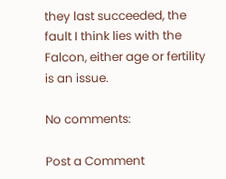they last succeeded, the fault I think lies with the Falcon, either age or fertility is an issue.

No comments:

Post a Comment